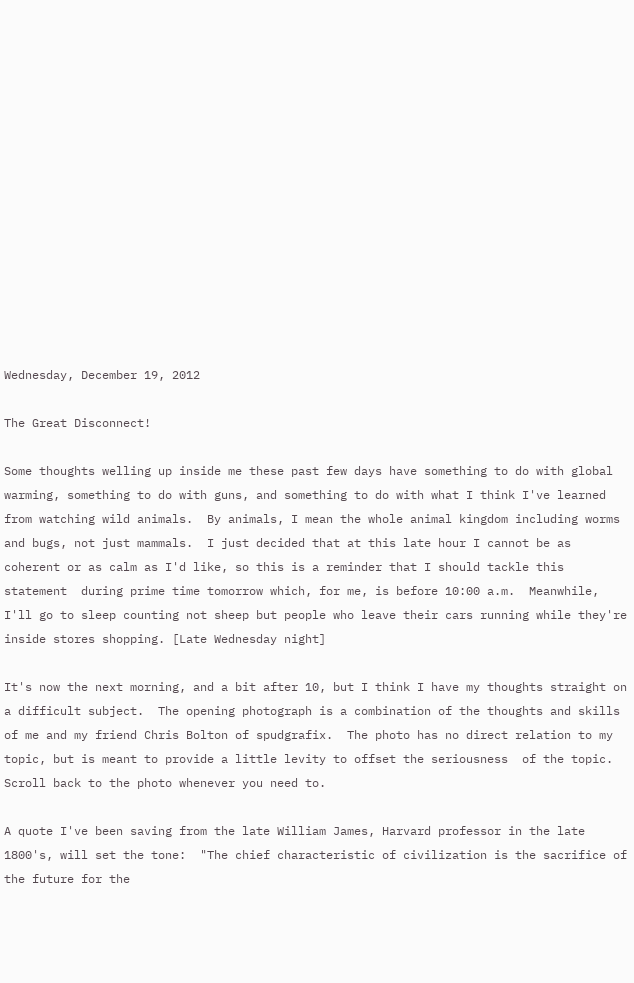Wednesday, December 19, 2012

The Great Disconnect!

Some thoughts welling up inside me these past few days have something to do with global warming, something to do with guns, and something to do with what I think I've learned from watching wild animals.  By animals, I mean the whole animal kingdom including worms and bugs, not just mammals.  I just decided that at this late hour I cannot be as coherent or as calm as I'd like, so this is a reminder that I should tackle this statement  during prime time tomorrow which, for me, is before 10:00 a.m.  Meanwhile, I'll go to sleep counting not sheep but people who leave their cars running while they're inside stores shopping. [Late Wednesday night]

It's now the next morning, and a bit after 10, but I think I have my thoughts straight on a difficult subject.  The opening photograph is a combination of the thoughts and skills of me and my friend Chris Bolton of spudgrafix.  The photo has no direct relation to my topic, but is meant to provide a little levity to offset the seriousness  of the topic.  Scroll back to the photo whenever you need to.

A quote I've been saving from the late William James, Harvard professor in the late 1800's, will set the tone:  "The chief characteristic of civilization is the sacrifice of the future for the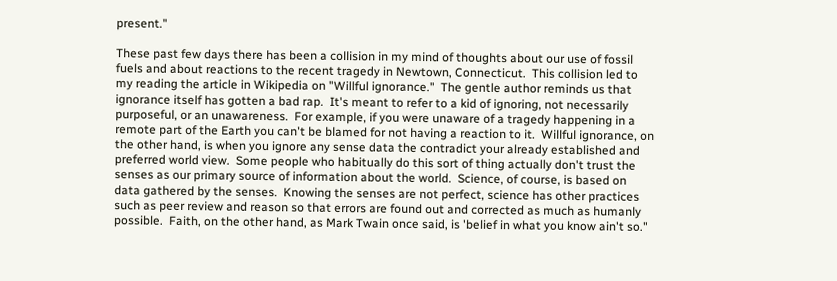present."

These past few days there has been a collision in my mind of thoughts about our use of fossil fuels and about reactions to the recent tragedy in Newtown, Connecticut.  This collision led to my reading the article in Wikipedia on "Willful ignorance."  The gentle author reminds us that ignorance itself has gotten a bad rap.  It's meant to refer to a kid of ignoring, not necessarily purposeful, or an unawareness.  For example, if you were unaware of a tragedy happening in a remote part of the Earth you can't be blamed for not having a reaction to it.  Willful ignorance, on the other hand, is when you ignore any sense data the contradict your already established and preferred world view.  Some people who habitually do this sort of thing actually don't trust the senses as our primary source of information about the world.  Science, of course, is based on data gathered by the senses.  Knowing the senses are not perfect, science has other practices such as peer review and reason so that errors are found out and corrected as much as humanly possible.  Faith, on the other hand, as Mark Twain once said, is 'belief in what you know ain't so."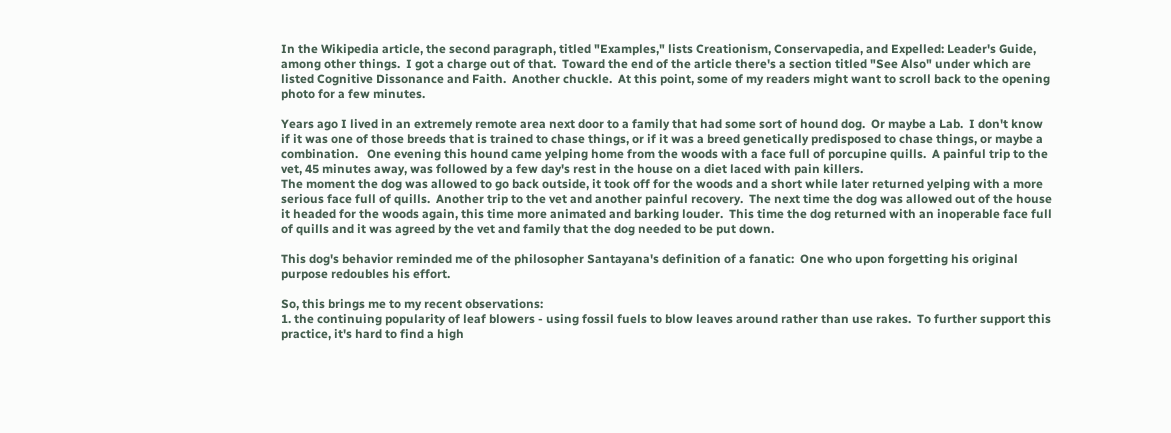In the Wikipedia article, the second paragraph, titled "Examples," lists Creationism, Conservapedia, and Expelled: Leader's Guide, among other things.  I got a charge out of that.  Toward the end of the article there's a section titled "See Also" under which are listed Cognitive Dissonance and Faith.  Another chuckle.  At this point, some of my readers might want to scroll back to the opening photo for a few minutes.

Years ago I lived in an extremely remote area next door to a family that had some sort of hound dog.  Or maybe a Lab.  I don't know if it was one of those breeds that is trained to chase things, or if it was a breed genetically predisposed to chase things, or maybe a combination.   One evening this hound came yelping home from the woods with a face full of porcupine quills.  A painful trip to the vet, 45 minutes away, was followed by a few day's rest in the house on a diet laced with pain killers.
The moment the dog was allowed to go back outside, it took off for the woods and a short while later returned yelping with a more serious face full of quills.  Another trip to the vet and another painful recovery.  The next time the dog was allowed out of the house it headed for the woods again, this time more animated and barking louder.  This time the dog returned with an inoperable face full of quills and it was agreed by the vet and family that the dog needed to be put down.

This dog's behavior reminded me of the philosopher Santayana's definition of a fanatic:  One who upon forgetting his original purpose redoubles his effort.

So, this brings me to my recent observations:
1. the continuing popularity of leaf blowers - using fossil fuels to blow leaves around rather than use rakes.  To further support this practice, it's hard to find a high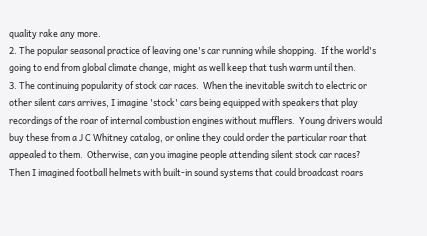quality rake any more.
2. The popular seasonal practice of leaving one's car running while shopping.  If the world's going to end from global climate change, might as well keep that tush warm until then.
3. The continuing popularity of stock car races.  When the inevitable switch to electric or other silent cars arrives, I imagine 'stock' cars being equipped with speakers that play recordings of the roar of internal combustion engines without mufflers.  Young drivers would buy these from a J C Whitney catalog, or online they could order the particular roar that appealed to them.  Otherwise, can you imagine people attending silent stock car races?
Then I imagined football helmets with built-in sound systems that could broadcast roars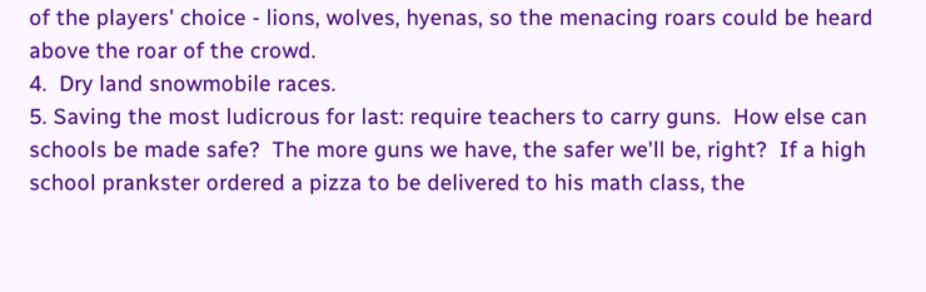of the players' choice - lions, wolves, hyenas, so the menacing roars could be heard above the roar of the crowd.
4.  Dry land snowmobile races.
5. Saving the most ludicrous for last: require teachers to carry guns.  How else can schools be made safe?  The more guns we have, the safer we'll be, right?  If a high school prankster ordered a pizza to be delivered to his math class, the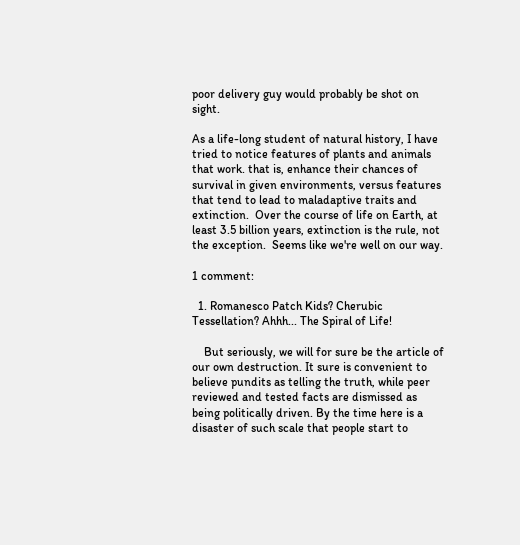poor delivery guy would probably be shot on sight.

As a life-long student of natural history, I have tried to notice features of plants and animals that work. that is, enhance their chances of survival in given environments, versus features that tend to lead to maladaptive traits and extinction.  Over the course of life on Earth, at least 3.5 billion years, extinction is the rule, not the exception.  Seems like we're well on our way.

1 comment:

  1. Romanesco Patch Kids? Cherubic Tessellation? Ahhh... The Spiral of Life!

    But seriously, we will for sure be the article of our own destruction. It sure is convenient to believe pundits as telling the truth, while peer reviewed and tested facts are dismissed as being politically driven. By the time here is a disaster of such scale that people start to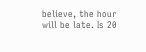believe, the hour will be late. Is 20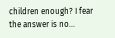children enough? I fear the answer is no...